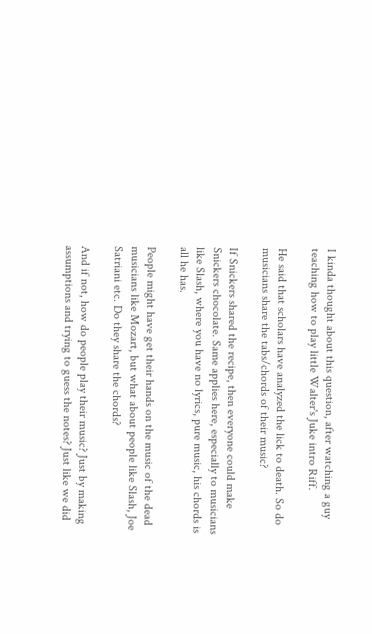I kinda thought about this question, after watching a guy teaching how to play little Walter's Juke intro Riff.

He said that scholars have analyzed the lick to death. So do musicians share the tabs/chords of their music?

If Snickers shared the recipe, then everyone could make Snickers chocolate. Same applies here, especially to musicians like Slash, where you have no lyrics, pure music, his chords is all he has.

People might have get their hands on the music of the dead musicians like Mozart, but what about people like Slash, Joe Satriani etc. Do they share the chords?

And if not, how do people play their music? Just by making assumptions and trying to guess the notes? Just like we did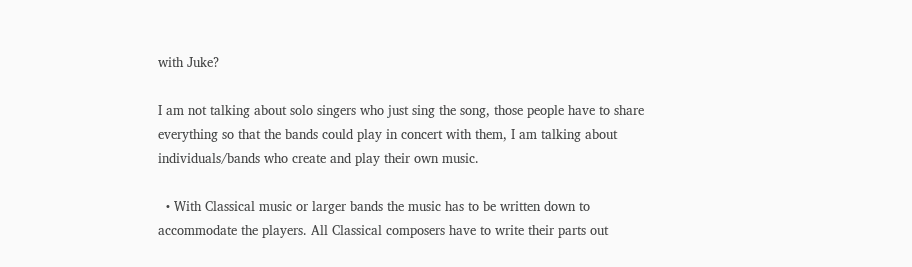with Juke?

I am not talking about solo singers who just sing the song, those people have to share everything so that the bands could play in concert with them, I am talking about individuals/bands who create and play their own music.

  • With Classical music or larger bands the music has to be written down to accommodate the players. All Classical composers have to write their parts out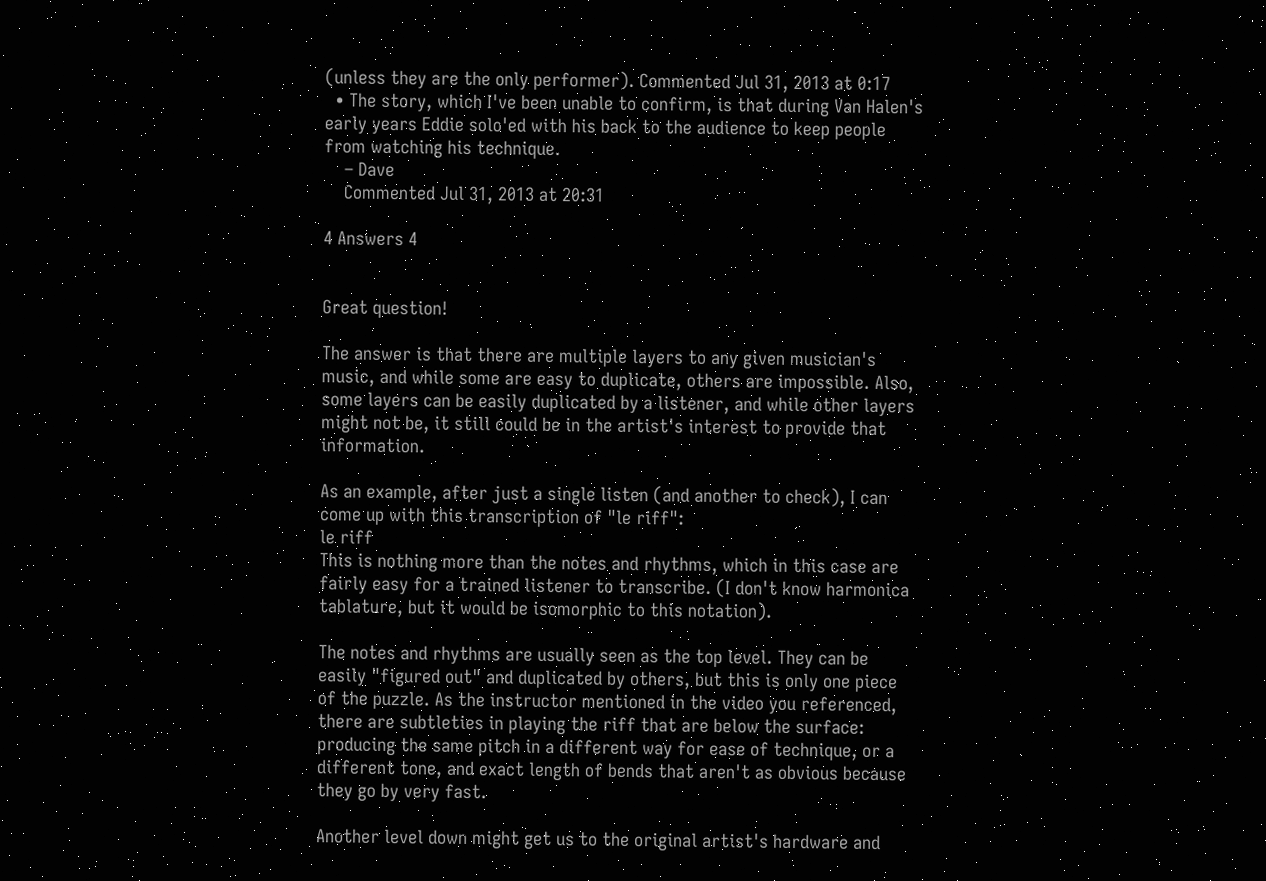(unless they are the only performer). Commented Jul 31, 2013 at 0:17
  • The story, which I've been unable to confirm, is that during Van Halen's early years Eddie solo'ed with his back to the audience to keep people from watching his technique.
    – Dave
    Commented Jul 31, 2013 at 20:31

4 Answers 4


Great question!

The answer is that there are multiple layers to any given musician's music, and while some are easy to duplicate, others are impossible. Also, some layers can be easily duplicated by a listener, and while other layers might not be, it still could be in the artist's interest to provide that information.

As an example, after just a single listen (and another to check), I can come up with this transcription of "le riff":
le riff
This is nothing more than the notes and rhythms, which in this case are fairly easy for a trained listener to transcribe. (I don't know harmonica tablature, but it would be isomorphic to this notation).

The notes and rhythms are usually seen as the top level. They can be easily "figured out" and duplicated by others, but this is only one piece of the puzzle. As the instructor mentioned in the video you referenced, there are subtleties in playing the riff that are below the surface: producing the same pitch in a different way for ease of technique, or a different tone, and exact length of bends that aren't as obvious because they go by very fast.

Another level down might get us to the original artist's hardware and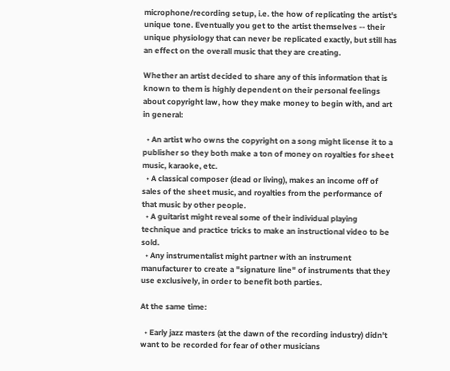microphone/recording setup, i.e. the how of replicating the artist's unique tone. Eventually you get to the artist themselves -- their unique physiology that can never be replicated exactly, but still has an effect on the overall music that they are creating.

Whether an artist decided to share any of this information that is known to them is highly dependent on their personal feelings about copyright law, how they make money to begin with, and art in general:

  • An artist who owns the copyright on a song might license it to a publisher so they both make a ton of money on royalties for sheet music, karaoke, etc.
  • A classical composer (dead or living), makes an income off of sales of the sheet music, and royalties from the performance of that music by other people.
  • A guitarist might reveal some of their individual playing technique and practice tricks to make an instructional video to be sold.
  • Any instrumentalist might partner with an instrument manufacturer to create a "signature line" of instruments that they use exclusively, in order to benefit both parties.

At the same time:

  • Early jazz masters (at the dawn of the recording industry) didn't want to be recorded for fear of other musicians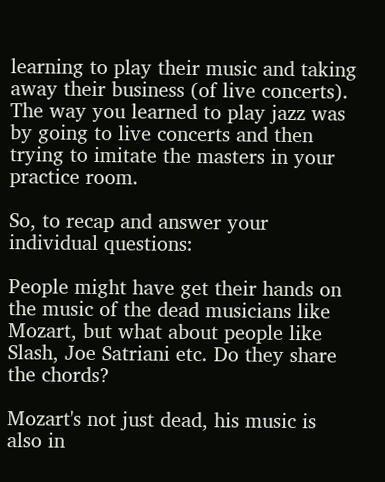learning to play their music and taking away their business (of live concerts). The way you learned to play jazz was by going to live concerts and then trying to imitate the masters in your practice room.

So, to recap and answer your individual questions:

People might have get their hands on the music of the dead musicians like Mozart, but what about people like Slash, Joe Satriani etc. Do they share the chords?

Mozart's not just dead, his music is also in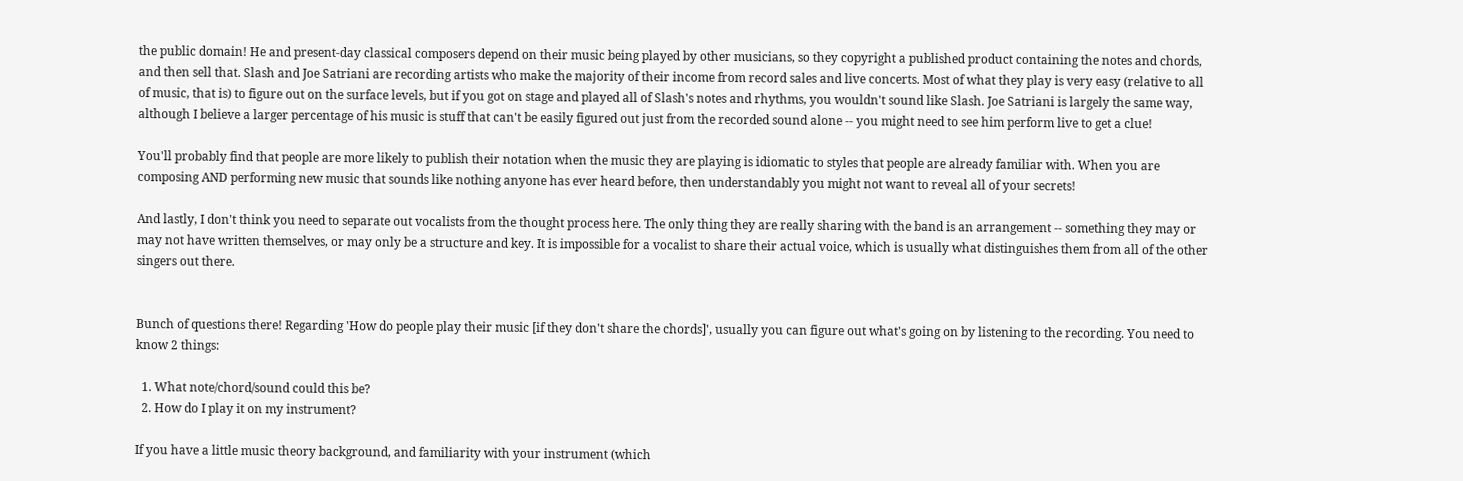the public domain! He and present-day classical composers depend on their music being played by other musicians, so they copyright a published product containing the notes and chords, and then sell that. Slash and Joe Satriani are recording artists who make the majority of their income from record sales and live concerts. Most of what they play is very easy (relative to all of music, that is) to figure out on the surface levels, but if you got on stage and played all of Slash's notes and rhythms, you wouldn't sound like Slash. Joe Satriani is largely the same way, although I believe a larger percentage of his music is stuff that can't be easily figured out just from the recorded sound alone -- you might need to see him perform live to get a clue!

You'll probably find that people are more likely to publish their notation when the music they are playing is idiomatic to styles that people are already familiar with. When you are composing AND performing new music that sounds like nothing anyone has ever heard before, then understandably you might not want to reveal all of your secrets!

And lastly, I don't think you need to separate out vocalists from the thought process here. The only thing they are really sharing with the band is an arrangement -- something they may or may not have written themselves, or may only be a structure and key. It is impossible for a vocalist to share their actual voice, which is usually what distinguishes them from all of the other singers out there.


Bunch of questions there! Regarding 'How do people play their music [if they don't share the chords]', usually you can figure out what's going on by listening to the recording. You need to know 2 things:

  1. What note/chord/sound could this be?
  2. How do I play it on my instrument?

If you have a little music theory background, and familiarity with your instrument (which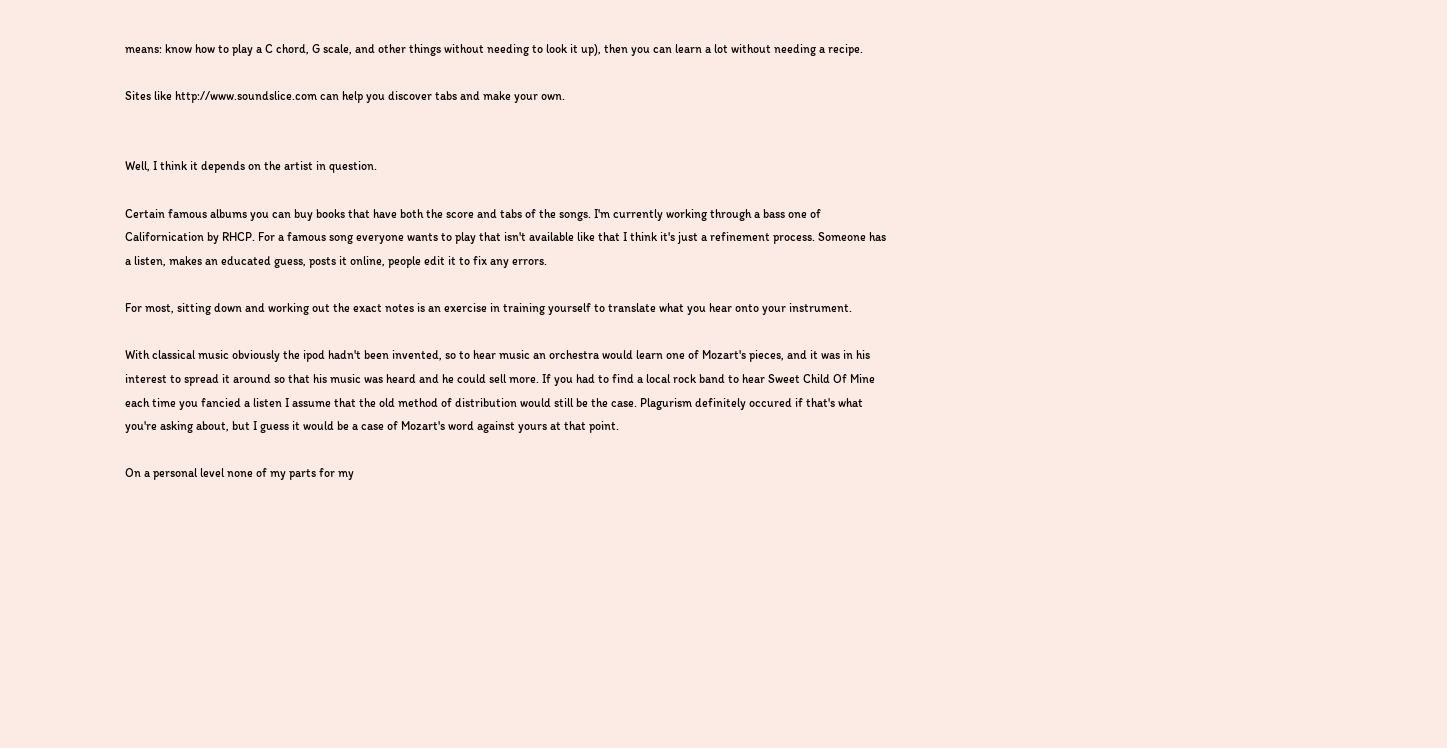means: know how to play a C chord, G scale, and other things without needing to look it up), then you can learn a lot without needing a recipe.

Sites like http://www.soundslice.com can help you discover tabs and make your own.


Well, I think it depends on the artist in question.

Certain famous albums you can buy books that have both the score and tabs of the songs. I'm currently working through a bass one of Californication by RHCP. For a famous song everyone wants to play that isn't available like that I think it's just a refinement process. Someone has a listen, makes an educated guess, posts it online, people edit it to fix any errors.

For most, sitting down and working out the exact notes is an exercise in training yourself to translate what you hear onto your instrument.

With classical music obviously the ipod hadn't been invented, so to hear music an orchestra would learn one of Mozart's pieces, and it was in his interest to spread it around so that his music was heard and he could sell more. If you had to find a local rock band to hear Sweet Child Of Mine each time you fancied a listen I assume that the old method of distribution would still be the case. Plagurism definitely occured if that's what you're asking about, but I guess it would be a case of Mozart's word against yours at that point.

On a personal level none of my parts for my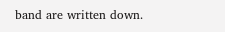band are written down.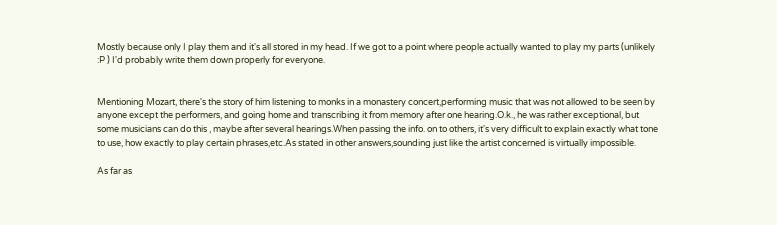Mostly because only I play them and it's all stored in my head. If we got to a point where people actually wanted to play my parts (unlikely :P ) I'd probably write them down properly for everyone.


Mentioning Mozart, there's the story of him listening to monks in a monastery concert,performing music that was not allowed to be seen by anyone except the performers, and going home and transcribing it from memory after one hearing.O.k., he was rather exceptional, but some musicians can do this , maybe after several hearings.When passing the info. on to others, it's very difficult to explain exactly what tone to use, how exactly to play certain phrases,etc.As stated in other answers,sounding just like the artist concerned is virtually impossible.

As far as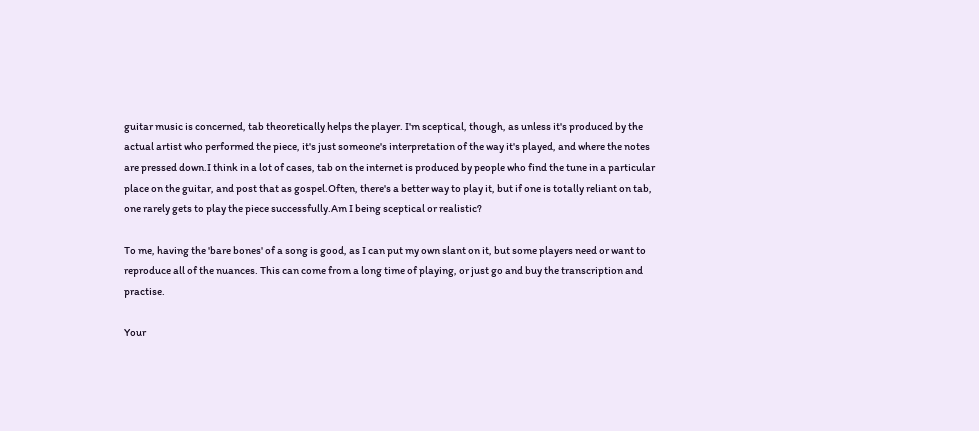guitar music is concerned, tab theoretically helps the player. I'm sceptical, though, as unless it's produced by the actual artist who performed the piece, it's just someone's interpretation of the way it's played, and where the notes are pressed down.I think in a lot of cases, tab on the internet is produced by people who find the tune in a particular place on the guitar, and post that as gospel.Often, there's a better way to play it, but if one is totally reliant on tab, one rarely gets to play the piece successfully.Am I being sceptical or realistic?

To me, having the 'bare bones' of a song is good, as I can put my own slant on it, but some players need or want to reproduce all of the nuances. This can come from a long time of playing, or just go and buy the transcription and practise.

Your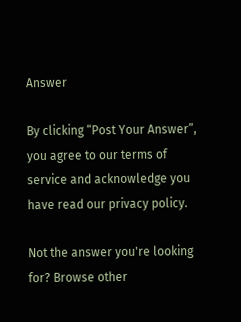Answer

By clicking “Post Your Answer”, you agree to our terms of service and acknowledge you have read our privacy policy.

Not the answer you're looking for? Browse other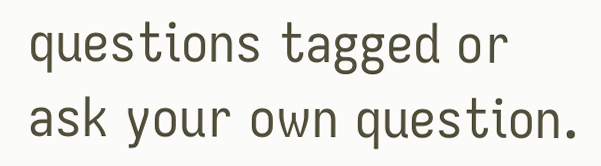questions tagged or ask your own question.